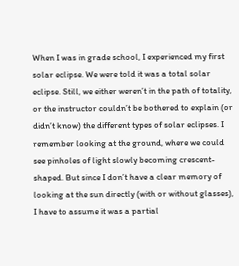When I was in grade school, I experienced my first solar eclipse. We were told it was a total solar eclipse. Still, we either weren’t in the path of totality, or the instructor couldn’t be bothered to explain (or didn’t know) the different types of solar eclipses. I remember looking at the ground, where we could see pinholes of light slowly becoming crescent-shaped. But since I don’t have a clear memory of looking at the sun directly (with or without glasses), I have to assume it was a partial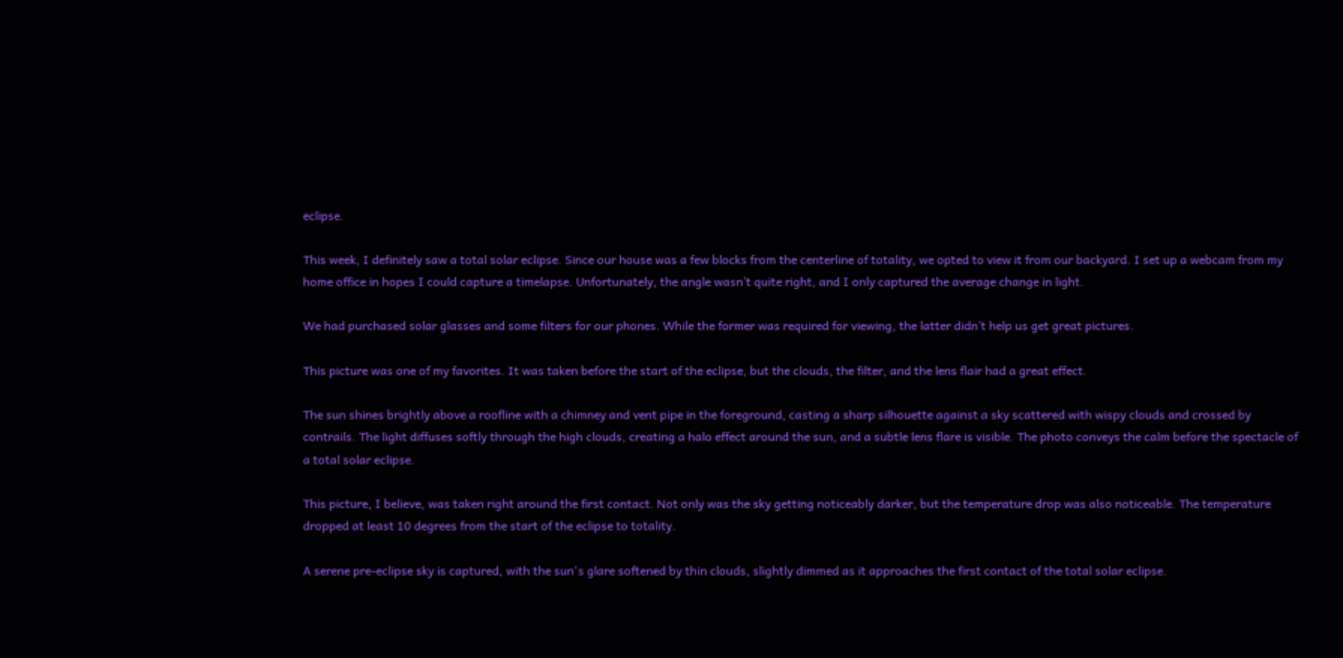eclipse.

This week, I definitely saw a total solar eclipse. Since our house was a few blocks from the centerline of totality, we opted to view it from our backyard. I set up a webcam from my home office in hopes I could capture a timelapse. Unfortunately, the angle wasn’t quite right, and I only captured the average change in light.

We had purchased solar glasses and some filters for our phones. While the former was required for viewing, the latter didn’t help us get great pictures.

This picture was one of my favorites. It was taken before the start of the eclipse, but the clouds, the filter, and the lens flair had a great effect.

The sun shines brightly above a roofline with a chimney and vent pipe in the foreground, casting a sharp silhouette against a sky scattered with wispy clouds and crossed by contrails. The light diffuses softly through the high clouds, creating a halo effect around the sun, and a subtle lens flare is visible. The photo conveys the calm before the spectacle of a total solar eclipse.

This picture, I believe, was taken right around the first contact. Not only was the sky getting noticeably darker, but the temperature drop was also noticeable. The temperature dropped at least 10 degrees from the start of the eclipse to totality.

A serene pre-eclipse sky is captured, with the sun's glare softened by thin clouds, slightly dimmed as it approaches the first contact of the total solar eclipse.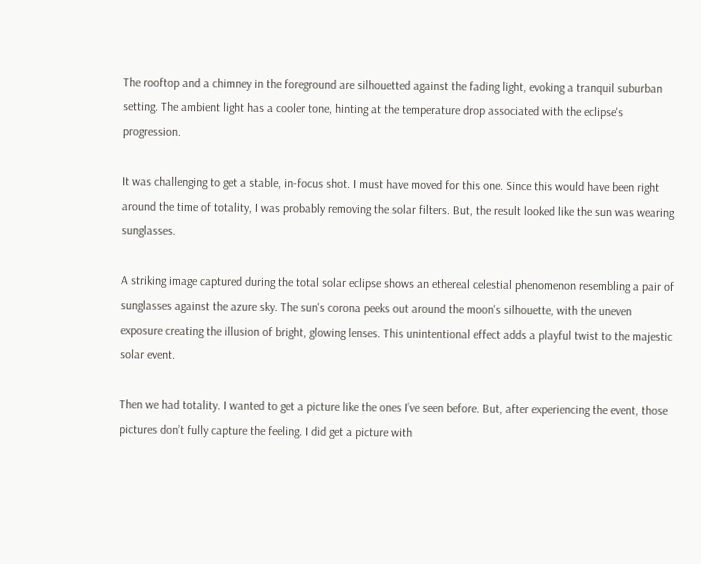The rooftop and a chimney in the foreground are silhouetted against the fading light, evoking a tranquil suburban setting. The ambient light has a cooler tone, hinting at the temperature drop associated with the eclipse's progression.

It was challenging to get a stable, in-focus shot. I must have moved for this one. Since this would have been right around the time of totality, I was probably removing the solar filters. But, the result looked like the sun was wearing sunglasses.

A striking image captured during the total solar eclipse shows an ethereal celestial phenomenon resembling a pair of sunglasses against the azure sky. The sun's corona peeks out around the moon's silhouette, with the uneven exposure creating the illusion of bright, glowing lenses. This unintentional effect adds a playful twist to the majestic solar event.

Then we had totality. I wanted to get a picture like the ones I’ve seen before. But, after experiencing the event, those pictures don’t fully capture the feeling. I did get a picture with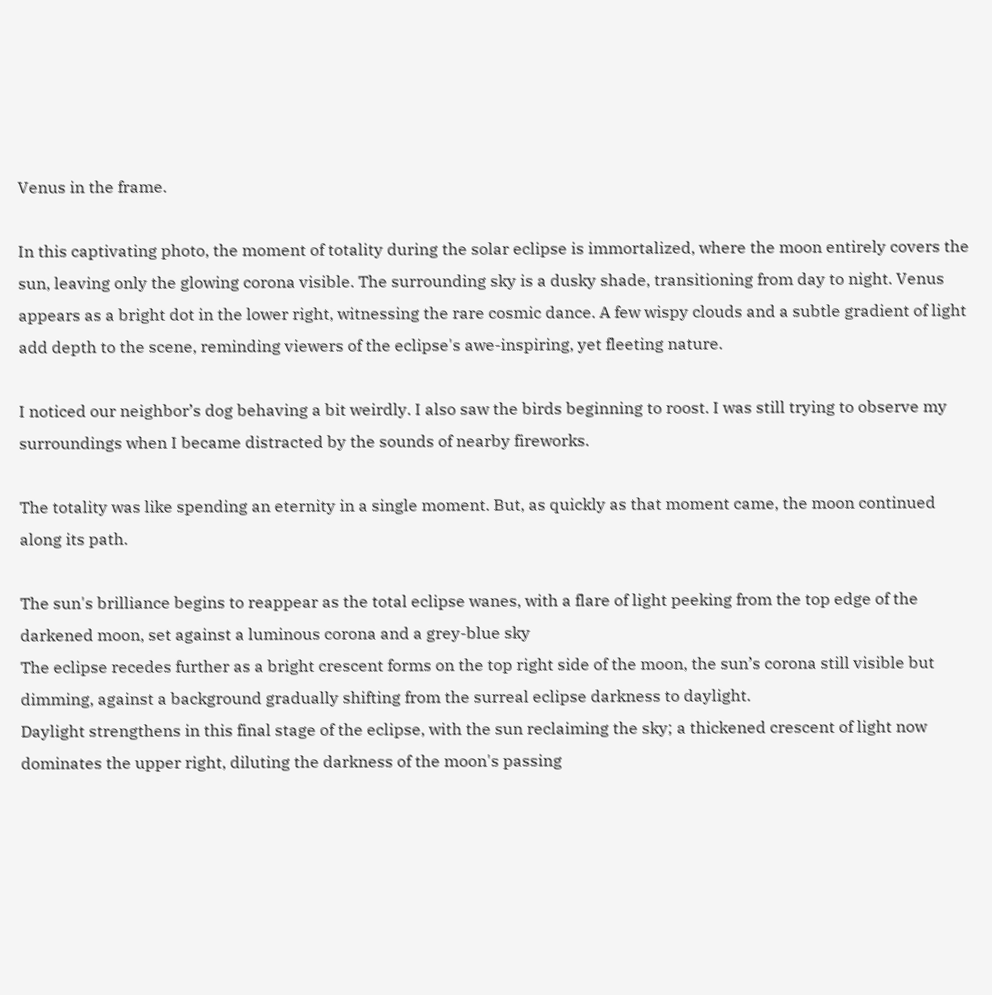Venus in the frame.

In this captivating photo, the moment of totality during the solar eclipse is immortalized, where the moon entirely covers the sun, leaving only the glowing corona visible. The surrounding sky is a dusky shade, transitioning from day to night. Venus appears as a bright dot in the lower right, witnessing the rare cosmic dance. A few wispy clouds and a subtle gradient of light add depth to the scene, reminding viewers of the eclipse's awe-inspiring, yet fleeting nature.

I noticed our neighbor’s dog behaving a bit weirdly. I also saw the birds beginning to roost. I was still trying to observe my surroundings when I became distracted by the sounds of nearby fireworks.

The totality was like spending an eternity in a single moment. But, as quickly as that moment came, the moon continued along its path.

The sun's brilliance begins to reappear as the total eclipse wanes, with a flare of light peeking from the top edge of the darkened moon, set against a luminous corona and a grey-blue sky
The eclipse recedes further as a bright crescent forms on the top right side of the moon, the sun’s corona still visible but dimming, against a background gradually shifting from the surreal eclipse darkness to daylight.
Daylight strengthens in this final stage of the eclipse, with the sun reclaiming the sky; a thickened crescent of light now dominates the upper right, diluting the darkness of the moon's passing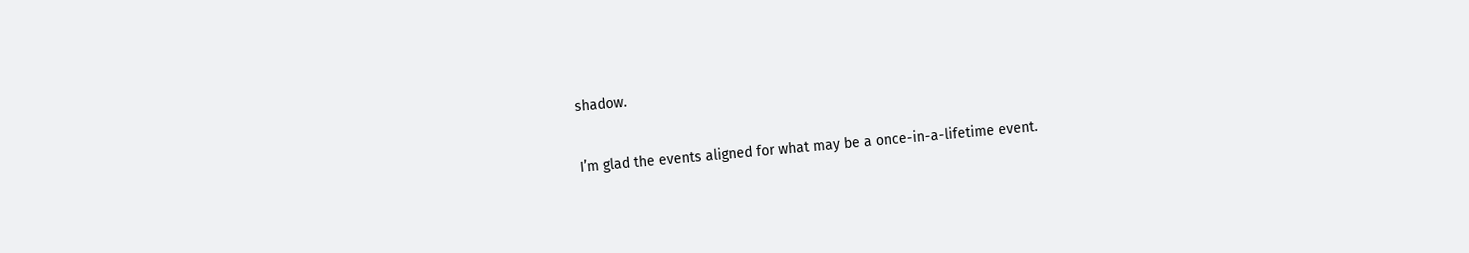shadow.

I’m glad the events aligned for what may be a once-in-a-lifetime event.